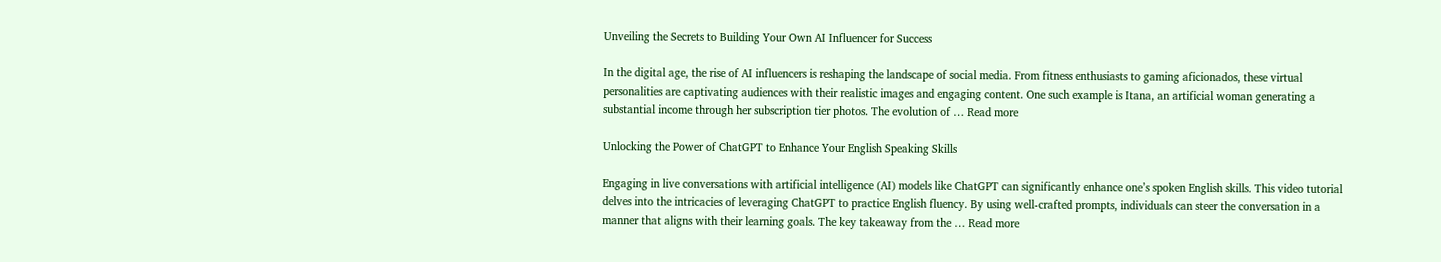Unveiling the Secrets to Building Your Own AI Influencer for Success

In the digital age, the rise of AI influencers is reshaping the landscape of social media. From fitness enthusiasts to gaming aficionados, these virtual personalities are captivating audiences with their realistic images and engaging content. One such example is Itana, an artificial woman generating a substantial income through her subscription tier photos. The evolution of … Read more

Unlocking the Power of ChatGPT to Enhance Your English Speaking Skills

Engaging in live conversations with artificial intelligence (AI) models like ChatGPT can significantly enhance one’s spoken English skills. This video tutorial delves into the intricacies of leveraging ChatGPT to practice English fluency. By using well-crafted prompts, individuals can steer the conversation in a manner that aligns with their learning goals. The key takeaway from the … Read more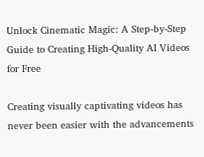Unlock Cinematic Magic: A Step-by-Step Guide to Creating High-Quality AI Videos for Free

Creating visually captivating videos has never been easier with the advancements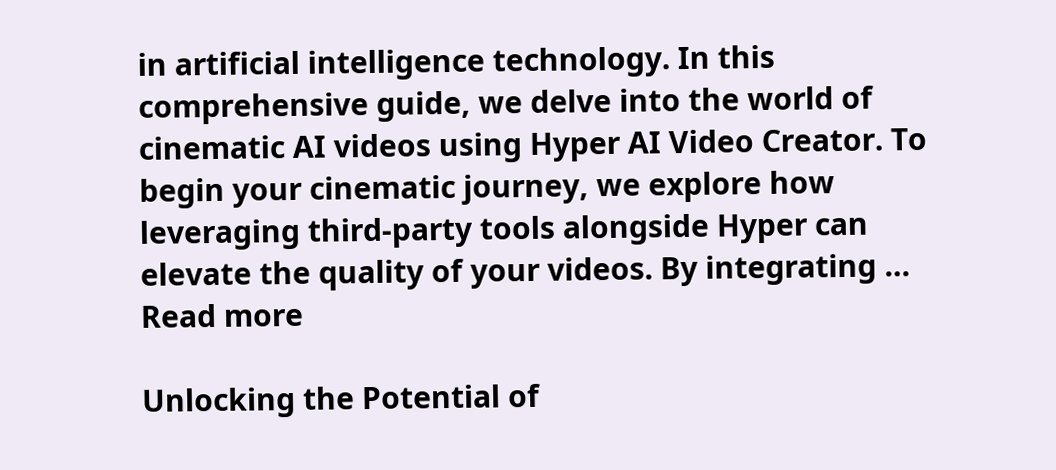in artificial intelligence technology. In this comprehensive guide, we delve into the world of cinematic AI videos using Hyper AI Video Creator. To begin your cinematic journey, we explore how leveraging third-party tools alongside Hyper can elevate the quality of your videos. By integrating … Read more

Unlocking the Potential of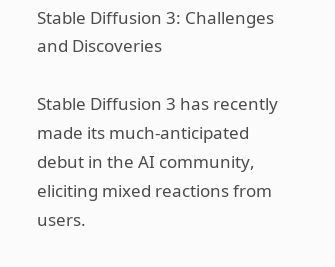Stable Diffusion 3: Challenges and Discoveries

Stable Diffusion 3 has recently made its much-anticipated debut in the AI community, eliciting mixed reactions from users.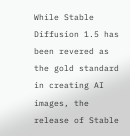While Stable Diffusion 1.5 has been revered as the gold standard in creating AI images, the release of Stable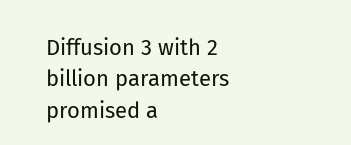Diffusion 3 with 2 billion parameters promised a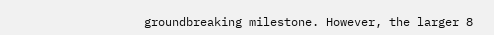groundbreaking milestone. However, the larger 8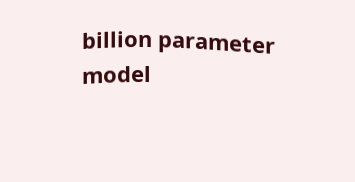billion parameter model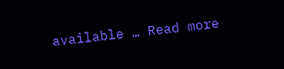available … Read more